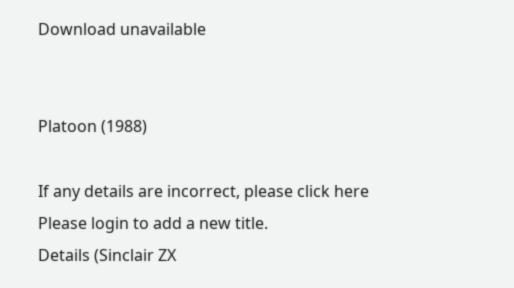Download unavailable


Platoon (1988)

If any details are incorrect, please click here
Please login to add a new title.
Details (Sinclair ZX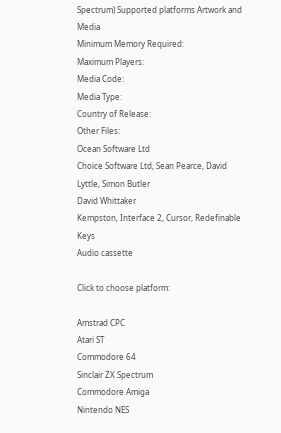Spectrum) Supported platforms Artwork and Media
Minimum Memory Required:
Maximum Players:
Media Code:
Media Type:
Country of Release:
Other Files:
Ocean Software Ltd
Choice Software Ltd, Sean Pearce, David Lyttle, Simon Butler
David Whittaker
Kempston, Interface 2, Cursor, Redefinable Keys
Audio cassette

Click to choose platform:

Amstrad CPC
Atari ST
Commodore 64
Sinclair ZX Spectrum
Commodore Amiga
Nintendo NES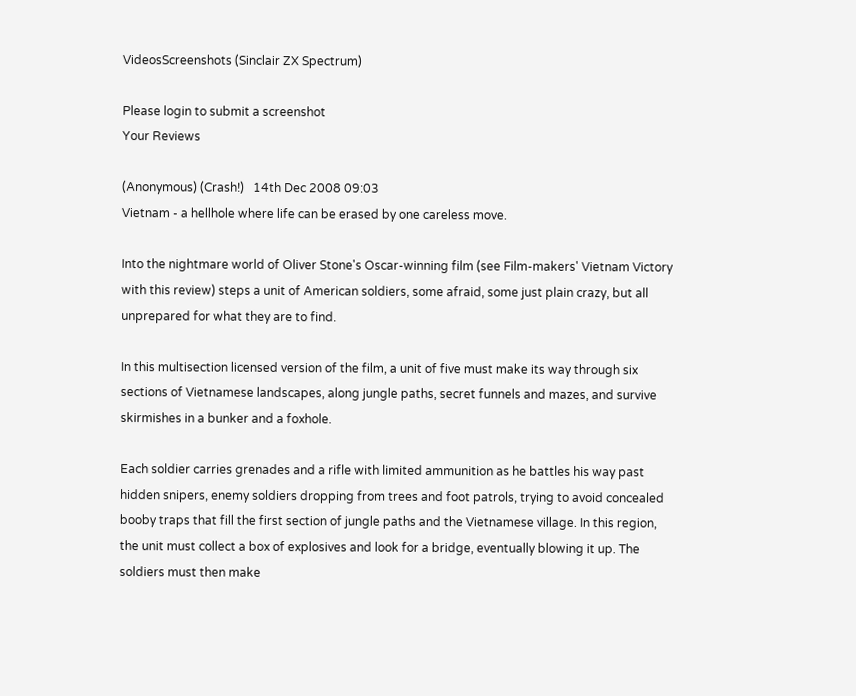VideosScreenshots (Sinclair ZX Spectrum)

Please login to submit a screenshot
Your Reviews

(Anonymous) (Crash!)   14th Dec 2008 09:03
Vietnam - a hellhole where life can be erased by one careless move.

Into the nightmare world of Oliver Stone's Oscar-winning film (see Film-makers' Vietnam Victory with this review) steps a unit of American soldiers, some afraid, some just plain crazy, but all unprepared for what they are to find.

In this multisection licensed version of the film, a unit of five must make its way through six sections of Vietnamese landscapes, along jungle paths, secret funnels and mazes, and survive skirmishes in a bunker and a foxhole.

Each soldier carries grenades and a rifle with limited ammunition as he battles his way past hidden snipers, enemy soldiers dropping from trees and foot patrols, trying to avoid concealed booby traps that fill the first section of jungle paths and the Vietnamese village. In this region, the unit must collect a box of explosives and look for a bridge, eventually blowing it up. The soldiers must then make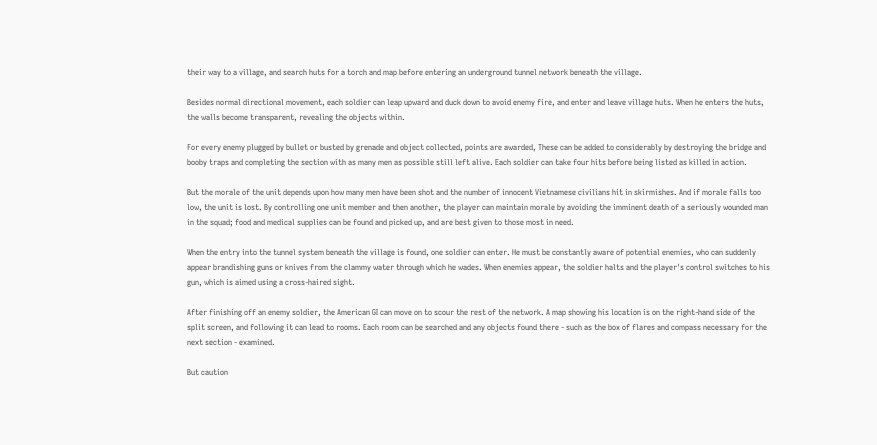their way to a village, and search huts for a torch and map before entering an underground tunnel network beneath the village.

Besides normal directional movement, each soldier can leap upward and duck down to avoid enemy fire, and enter and leave village huts. When he enters the huts, the walls become transparent, revealing the objects within.

For every enemy plugged by bullet or busted by grenade and object collected, points are awarded, These can be added to considerably by destroying the bridge and booby traps and completing the section with as many men as possible still left alive. Each soldier can take four hits before being listed as killed in action.

But the morale of the unit depends upon how many men have been shot and the number of innocent Vietnamese civilians hit in skirmishes. And if morale falls too low, the unit is lost. By controlling one unit member and then another, the player can maintain morale by avoiding the imminent death of a seriously wounded man in the squad; food and medical supplies can be found and picked up, and are best given to those most in need.

When the entry into the tunnel system beneath the village is found, one soldier can enter. He must be constantly aware of potential enemies, who can suddenly appear brandishing guns or knives from the clammy water through which he wades. When enemies appear, the soldier halts and the player's control switches to his gun, which is aimed using a cross-haired sight.

After finishing off an enemy soldier, the American GI can move on to scour the rest of the network. A map showing his location is on the right-hand side of the split screen, and following it can lead to rooms. Each room can be searched and any objects found there - such as the box of flares and compass necessary for the next section - examined.

But caution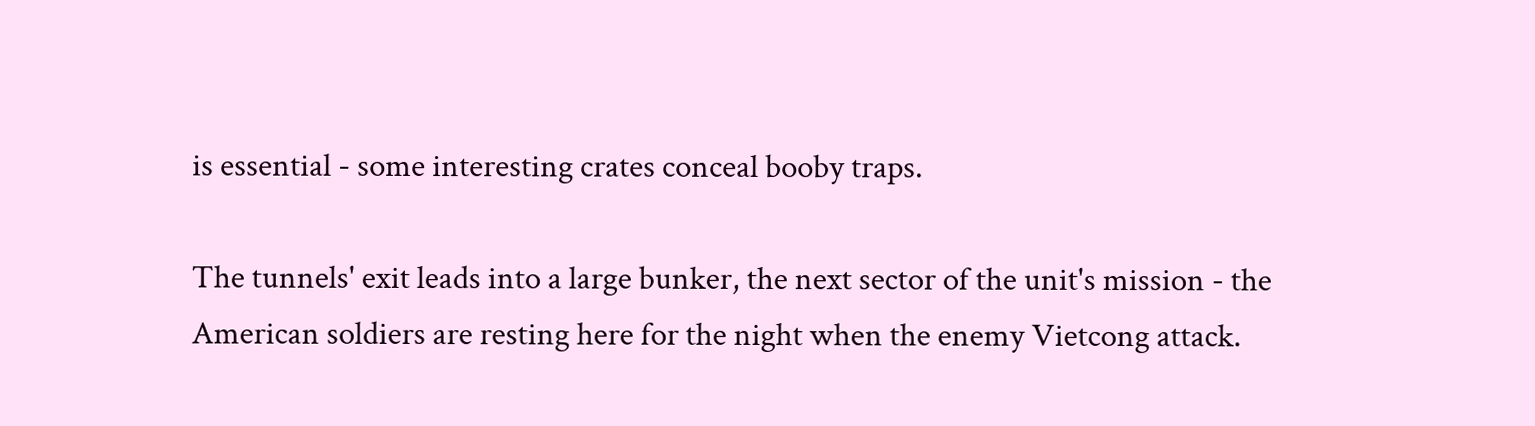is essential - some interesting crates conceal booby traps.

The tunnels' exit leads into a large bunker, the next sector of the unit's mission - the American soldiers are resting here for the night when the enemy Vietcong attack.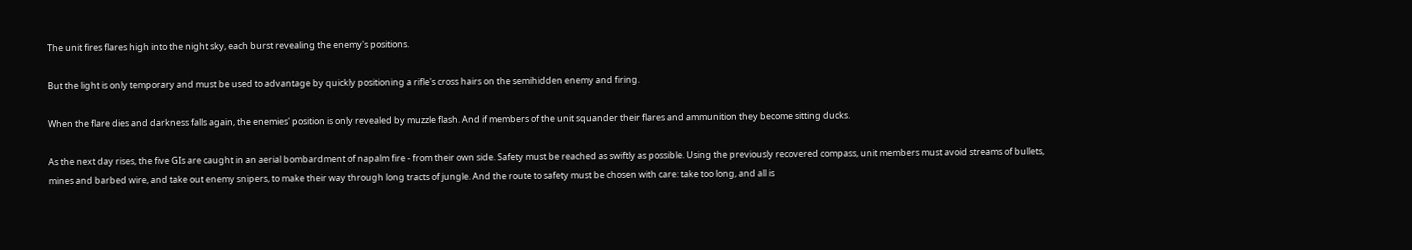The unit fires flares high into the night sky, each burst revealing the enemy's positions.

But the light is only temporary and must be used to advantage by quickly positioning a rifle's cross hairs on the semihidden enemy and firing.

When the flare dies and darkness falls again, the enemies' position is only revealed by muzzle flash. And if members of the unit squander their flares and ammunition they become sitting ducks.

As the next day rises, the five GIs are caught in an aerial bombardment of napalm fire - from their own side. Safety must be reached as swiftly as possible. Using the previously recovered compass, unit members must avoid streams of bullets, mines and barbed wire, and take out enemy snipers, to make their way through long tracts of jungle. And the route to safety must be chosen with care: take too long, and all is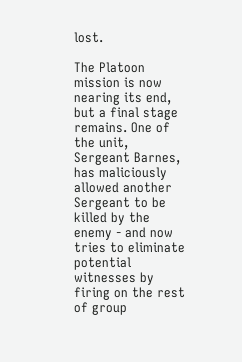lost.

The Platoon mission is now nearing its end, but a final stage remains. One of the unit, Sergeant Barnes, has maliciously allowed another Sergeant to be killed by the enemy - and now tries to eliminate potential witnesses by firing on the rest of group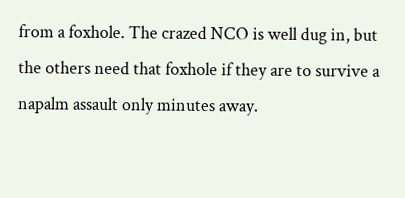from a foxhole. The crazed NCO is well dug in, but the others need that foxhole if they are to survive a napalm assault only minutes away.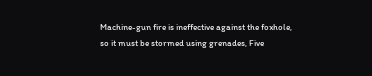Machine-gun fire is ineffective against the foxhole, so it must be stormed using grenades, Five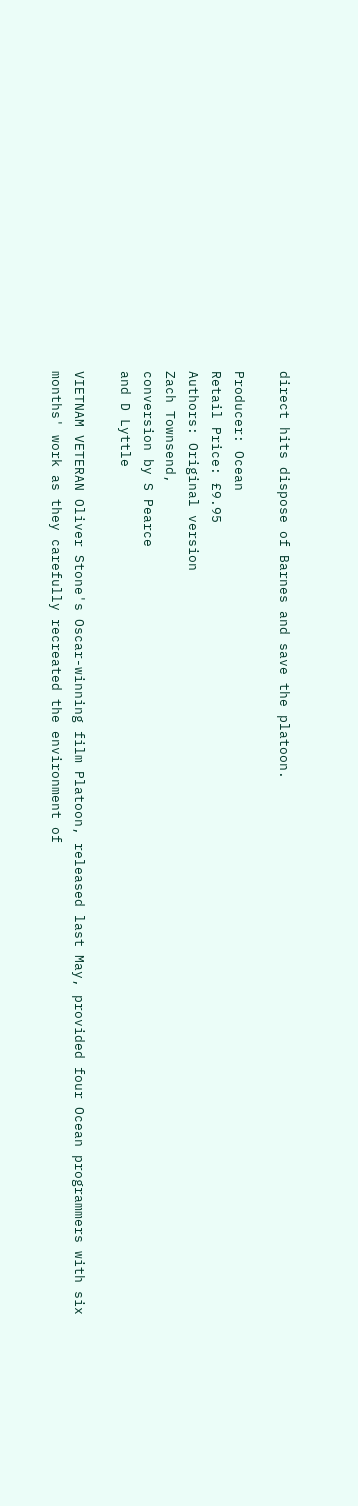direct hits dispose of Barnes and save the platoon.

Producer: Ocean
Retail Price: £9.95
Authors: Original version
Zach Townsend,
conversion by S Pearce
and D Lyttle

VIETNAM VETERAN Oliver Stone's Oscar-winning film Platoon, released last May, provided four Ocean programmers with six months' work as they carefully recreated the environment of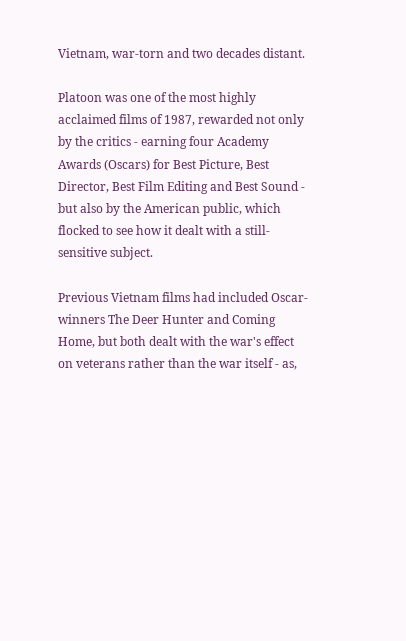Vietnam, war-torn and two decades distant.

Platoon was one of the most highly acclaimed films of 1987, rewarded not only by the critics - earning four Academy Awards (Oscars) for Best Picture, Best Director, Best Film Editing and Best Sound - but also by the American public, which flocked to see how it dealt with a still-sensitive subject.

Previous Vietnam films had included Oscar-winners The Deer Hunter and Coming Home, but both dealt with the war's effect on veterans rather than the war itself - as,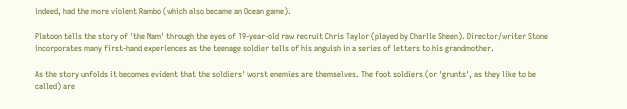indeed, had the more violent Rambo (which also became an Ocean game).

Platoon tells the story of 'the Nam' through the eyes of 19-year-old raw recruit Chris Taylor (played by Charlie Sheen). Director/writer Stone incorporates many first-hand experiences as the teenage soldier tells of his anguish in a series of letters to his grandmother.

As the story unfolds it becomes evident that the soldiers' worst enemies are themselves. The foot soldiers (or 'grunts', as they like to be called) are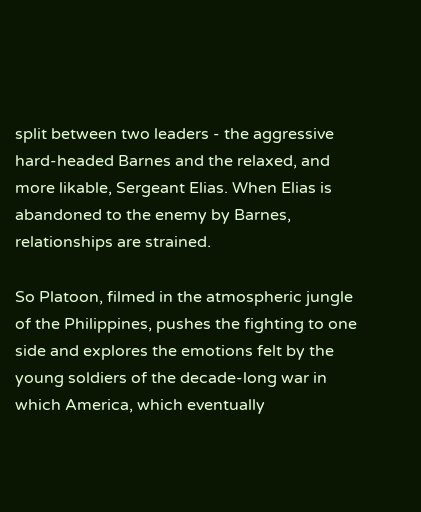split between two leaders - the aggressive hard-headed Barnes and the relaxed, and more likable, Sergeant Elias. When Elias is abandoned to the enemy by Barnes, relationships are strained.

So Platoon, filmed in the atmospheric jungle of the Philippines, pushes the fighting to one side and explores the emotions felt by the young soldiers of the decade-long war in which America, which eventually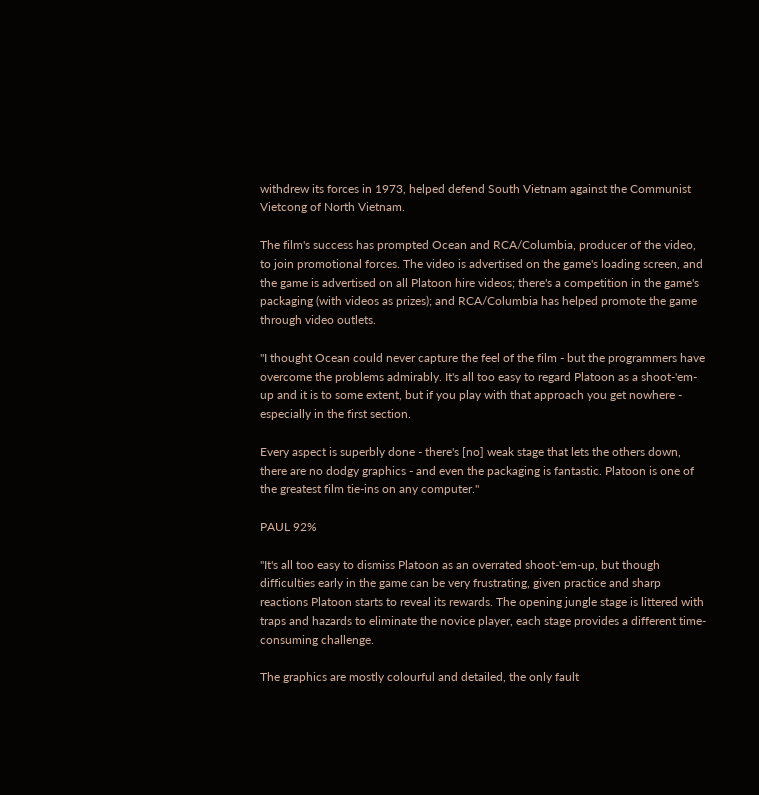withdrew its forces in 1973, helped defend South Vietnam against the Communist Vietcong of North Vietnam.

The film's success has prompted Ocean and RCA/Columbia, producer of the video, to join promotional forces. The video is advertised on the game's loading screen, and the game is advertised on all Platoon hire videos; there's a competition in the game's packaging (with videos as prizes); and RCA/Columbia has helped promote the game through video outlets.

"I thought Ocean could never capture the feel of the film - but the programmers have overcome the problems admirably. It's all too easy to regard Platoon as a shoot-'em-up and it is to some extent, but if you play with that approach you get nowhere - especially in the first section.

Every aspect is superbly done - there's [no] weak stage that lets the others down, there are no dodgy graphics - and even the packaging is fantastic. Platoon is one of the greatest film tie-ins on any computer."

PAUL 92%

"It's all too easy to dismiss Platoon as an overrated shoot-'em-up, but though difficulties early in the game can be very frustrating, given practice and sharp reactions Platoon starts to reveal its rewards. The opening jungle stage is littered with traps and hazards to eliminate the novice player, each stage provides a different time-consuming challenge.

The graphics are mostly colourful and detailed, the only fault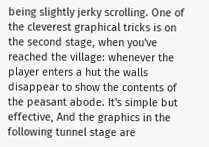being slightly jerky scrolling. One of the cleverest graphical tricks is on the second stage, when you've reached the village: whenever the player enters a hut the walls disappear to show the contents of the peasant abode. It's simple but effective, And the graphics in the following tunnel stage are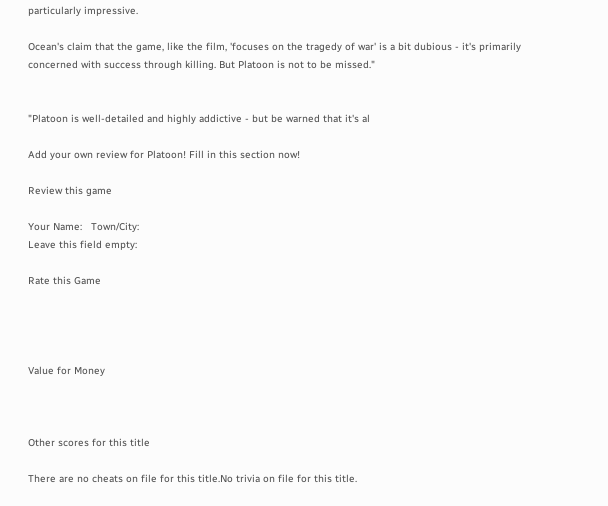particularly impressive.

Ocean's claim that the game, like the film, 'focuses on the tragedy of war' is a bit dubious - it's primarily concerned with success through killing. But Platoon is not to be missed."


"Platoon is well-detailed and highly addictive - but be warned that it's al

Add your own review for Platoon! Fill in this section now!

Review this game

Your Name:   Town/City:
Leave this field empty:

Rate this Game




Value for Money



Other scores for this title

There are no cheats on file for this title.No trivia on file for this title.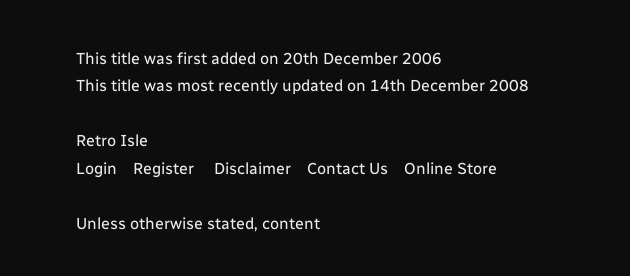This title was first added on 20th December 2006
This title was most recently updated on 14th December 2008

Retro Isle
Login    Register     Disclaimer    Contact Us    Online Store

Unless otherwise stated, content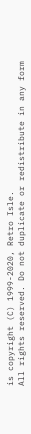is copyright (C) 1999-2020, Retro Isle.
All rights reserved. Do not duplicate or redistribute in any form